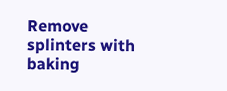Remove splinters with baking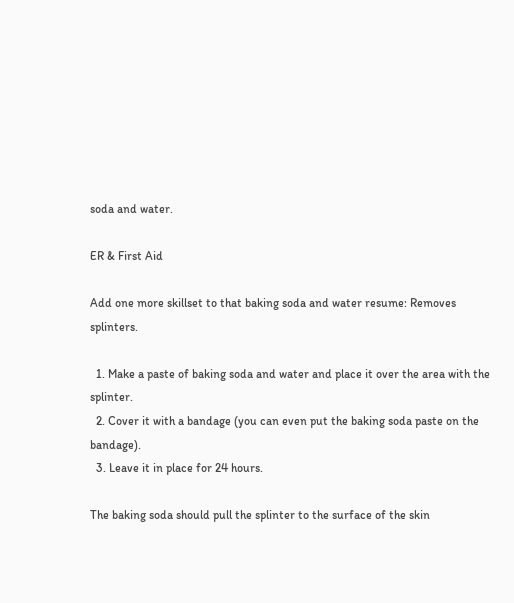soda and water.

ER & First Aid

Add one more skillset to that baking soda and water resume: Removes splinters.

  1. Make a paste of baking soda and water and place it over the area with the splinter.
  2. Cover it with a bandage (you can even put the baking soda paste on the bandage).
  3. Leave it in place for 24 hours.

The baking soda should pull the splinter to the surface of the skin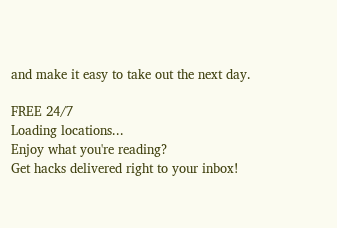and make it easy to take out the next day.

FREE 24/7
Loading locations...
Enjoy what you're reading?
Get hacks delivered right to your inbox!